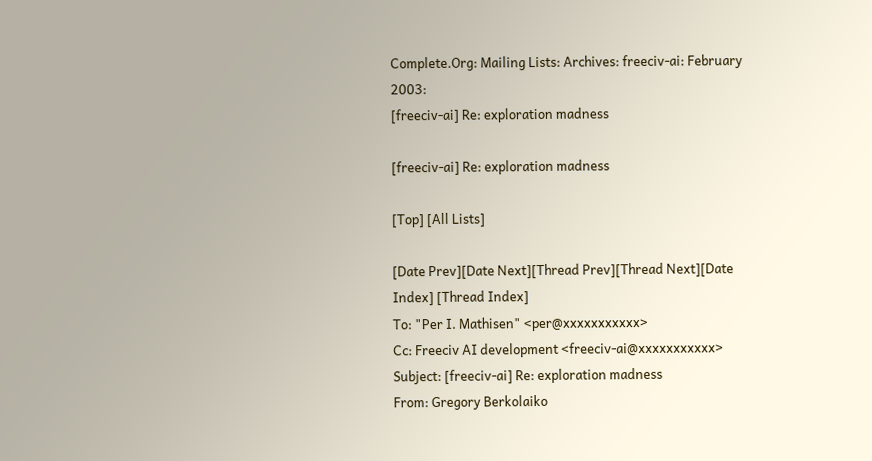Complete.Org: Mailing Lists: Archives: freeciv-ai: February 2003:
[freeciv-ai] Re: exploration madness

[freeciv-ai] Re: exploration madness

[Top] [All Lists]

[Date Prev][Date Next][Thread Prev][Thread Next][Date Index] [Thread Index]
To: "Per I. Mathisen" <per@xxxxxxxxxxx>
Cc: Freeciv AI development <freeciv-ai@xxxxxxxxxxx>
Subject: [freeciv-ai] Re: exploration madness
From: Gregory Berkolaiko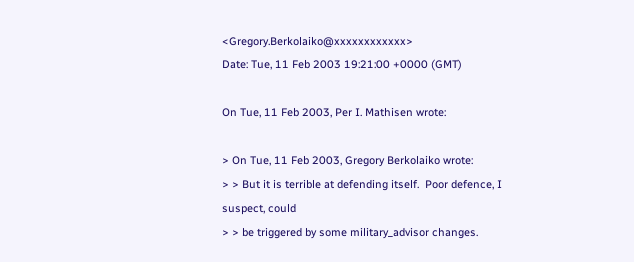<Gregory.Berkolaiko@xxxxxxxxxxxx>
Date: Tue, 11 Feb 2003 19:21:00 +0000 (GMT)

On Tue, 11 Feb 2003, Per I. Mathisen wrote:

> On Tue, 11 Feb 2003, Gregory Berkolaiko wrote:
> > But it is terrible at defending itself.  Poor defence, I suspect, could
> > be triggered by some military_advisor changes.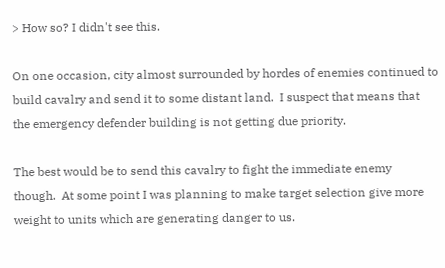> How so? I didn't see this.

On one occasion, city almost surrounded by hordes of enemies continued to
build cavalry and send it to some distant land.  I suspect that means that
the emergency defender building is not getting due priority.

The best would be to send this cavalry to fight the immediate enemy
though.  At some point I was planning to make target selection give more
weight to units which are generating danger to us.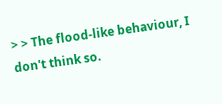> > The flood-like behaviour, I don't think so.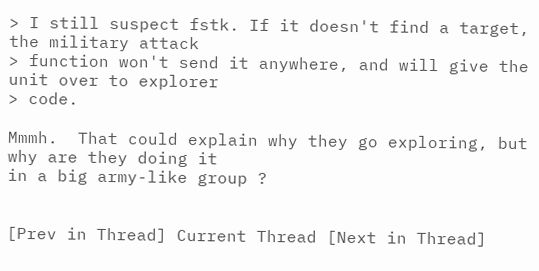> I still suspect fstk. If it doesn't find a target, the military attack
> function won't send it anywhere, and will give the unit over to explorer
> code.

Mmmh.  That could explain why they go exploring, but why are they doing it
in a big army-like group ?


[Prev in Thread] Current Thread [Next in Thread]